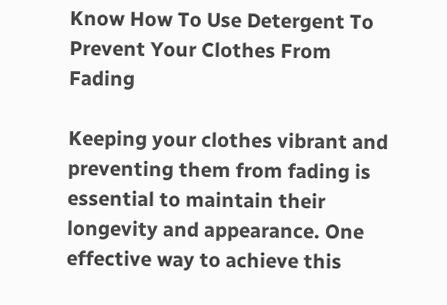Know How To Use Detergent To Prevent Your Clothes From Fading

Keeping your clothes vibrant and preventing them from fading is essential to maintain their longevity and appearance. One effective way to achieve this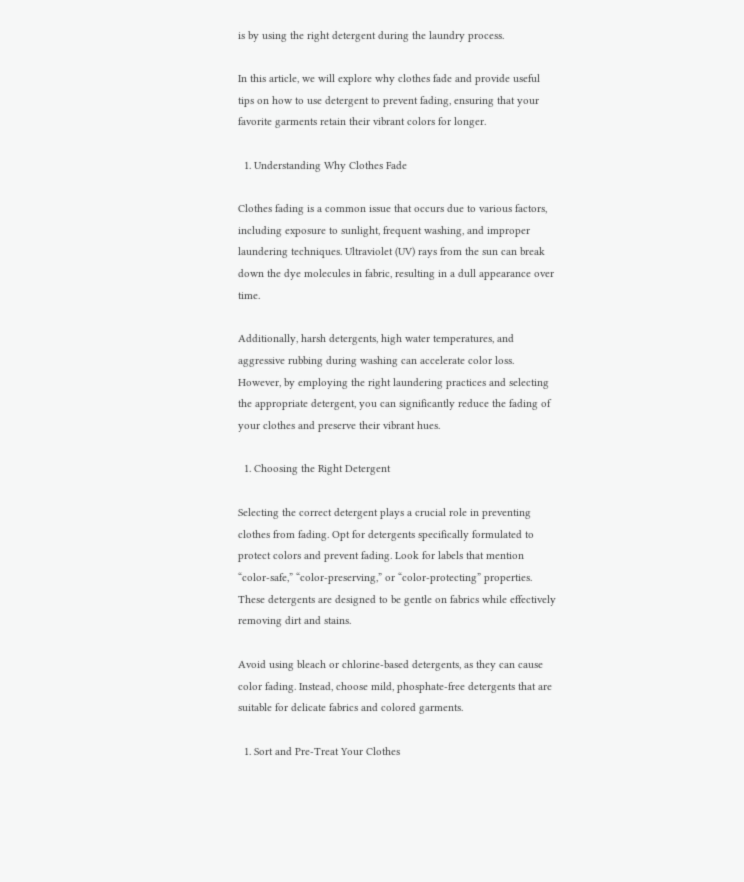is by using the right detergent during the laundry process.

In this article, we will explore why clothes fade and provide useful tips on how to use detergent to prevent fading, ensuring that your favorite garments retain their vibrant colors for longer.

  1. Understanding Why Clothes Fade

Clothes fading is a common issue that occurs due to various factors, including exposure to sunlight, frequent washing, and improper laundering techniques. Ultraviolet (UV) rays from the sun can break down the dye molecules in fabric, resulting in a dull appearance over time.

Additionally, harsh detergents, high water temperatures, and aggressive rubbing during washing can accelerate color loss. However, by employing the right laundering practices and selecting the appropriate detergent, you can significantly reduce the fading of your clothes and preserve their vibrant hues.

  1. Choosing the Right Detergent

Selecting the correct detergent plays a crucial role in preventing clothes from fading. Opt for detergents specifically formulated to protect colors and prevent fading. Look for labels that mention “color-safe,” “color-preserving,” or “color-protecting” properties. These detergents are designed to be gentle on fabrics while effectively removing dirt and stains.

Avoid using bleach or chlorine-based detergents, as they can cause color fading. Instead, choose mild, phosphate-free detergents that are suitable for delicate fabrics and colored garments.

  1. Sort and Pre-Treat Your Clothes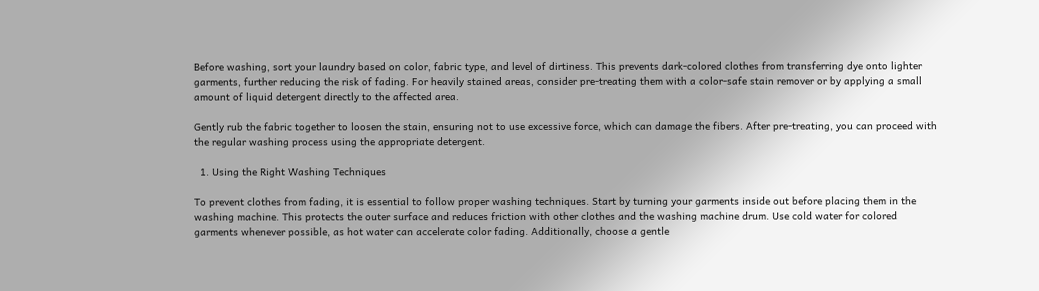Before washing, sort your laundry based on color, fabric type, and level of dirtiness. This prevents dark-colored clothes from transferring dye onto lighter garments, further reducing the risk of fading. For heavily stained areas, consider pre-treating them with a color-safe stain remover or by applying a small amount of liquid detergent directly to the affected area.

Gently rub the fabric together to loosen the stain, ensuring not to use excessive force, which can damage the fibers. After pre-treating, you can proceed with the regular washing process using the appropriate detergent.

  1. Using the Right Washing Techniques

To prevent clothes from fading, it is essential to follow proper washing techniques. Start by turning your garments inside out before placing them in the washing machine. This protects the outer surface and reduces friction with other clothes and the washing machine drum. Use cold water for colored garments whenever possible, as hot water can accelerate color fading. Additionally, choose a gentle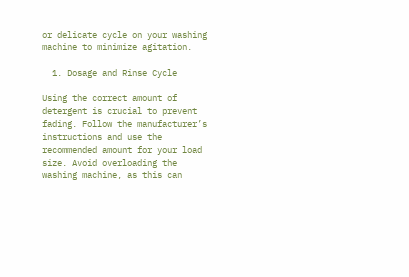or delicate cycle on your washing machine to minimize agitation.

  1. Dosage and Rinse Cycle

Using the correct amount of detergent is crucial to prevent fading. Follow the manufacturer’s instructions and use the recommended amount for your load size. Avoid overloading the washing machine, as this can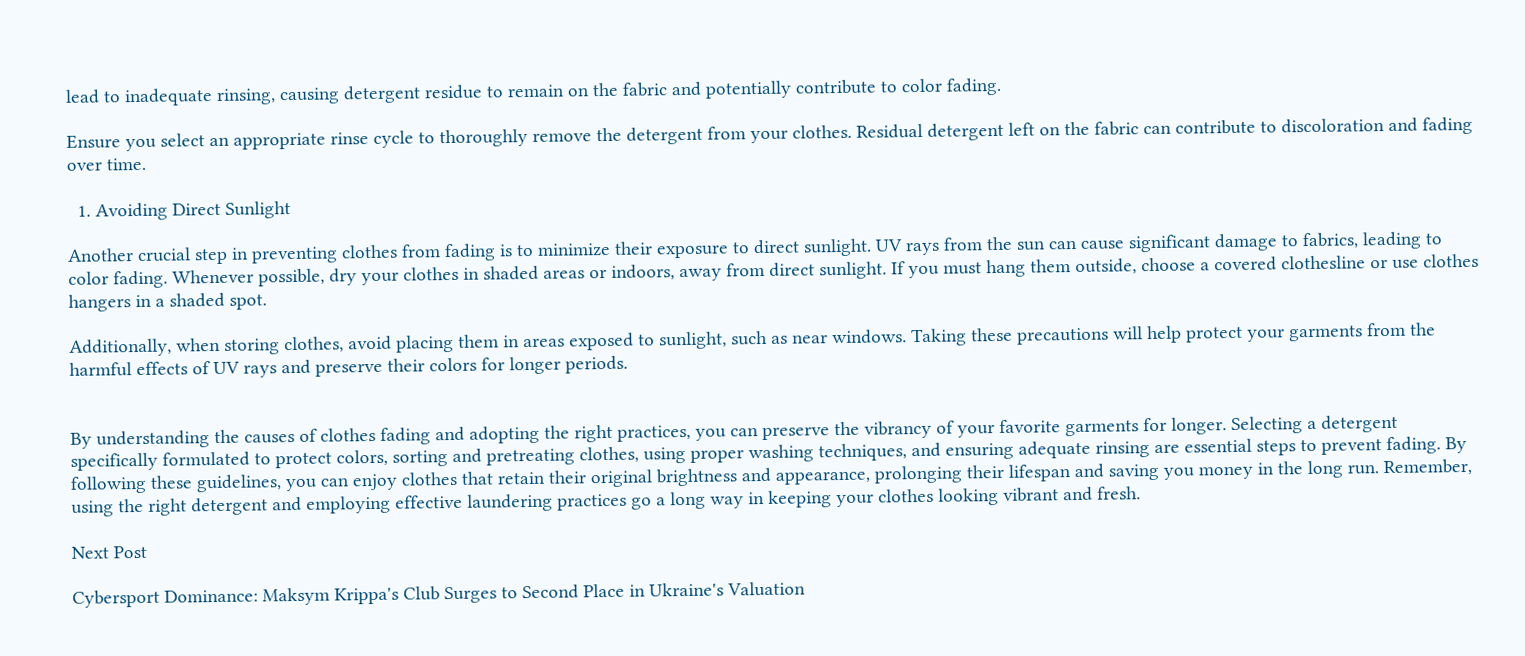lead to inadequate rinsing, causing detergent residue to remain on the fabric and potentially contribute to color fading.

Ensure you select an appropriate rinse cycle to thoroughly remove the detergent from your clothes. Residual detergent left on the fabric can contribute to discoloration and fading over time.

  1. Avoiding Direct Sunlight

Another crucial step in preventing clothes from fading is to minimize their exposure to direct sunlight. UV rays from the sun can cause significant damage to fabrics, leading to color fading. Whenever possible, dry your clothes in shaded areas or indoors, away from direct sunlight. If you must hang them outside, choose a covered clothesline or use clothes hangers in a shaded spot.

Additionally, when storing clothes, avoid placing them in areas exposed to sunlight, such as near windows. Taking these precautions will help protect your garments from the harmful effects of UV rays and preserve their colors for longer periods.


By understanding the causes of clothes fading and adopting the right practices, you can preserve the vibrancy of your favorite garments for longer. Selecting a detergent specifically formulated to protect colors, sorting and pretreating clothes, using proper washing techniques, and ensuring adequate rinsing are essential steps to prevent fading. By following these guidelines, you can enjoy clothes that retain their original brightness and appearance, prolonging their lifespan and saving you money in the long run. Remember, using the right detergent and employing effective laundering practices go a long way in keeping your clothes looking vibrant and fresh.

Next Post

Cybersport Dominance: Maksym Krippa's Club Surges to Second Place in Ukraine's Valuation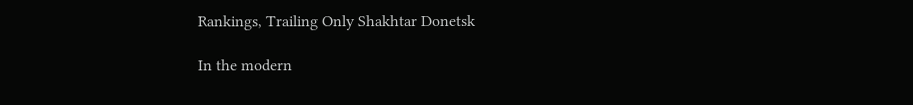Rankings, Trailing Only Shakhtar Donetsk

In the modern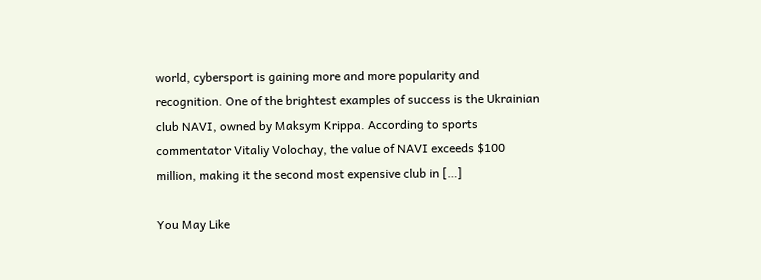world, cybersport is gaining more and more popularity and recognition. One of the brightest examples of success is the Ukrainian club NAVI, owned by Maksym Krippa. According to sports commentator Vitaliy Volochay, the value of NAVI exceeds $100 million, making it the second most expensive club in […]

You May Like